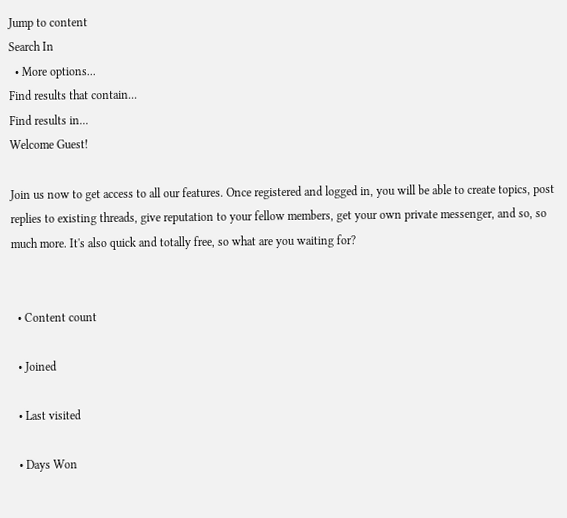Jump to content
Search In
  • More options...
Find results that contain...
Find results in...
Welcome Guest!

Join us now to get access to all our features. Once registered and logged in, you will be able to create topics, post replies to existing threads, give reputation to your fellow members, get your own private messenger, and so, so much more. It's also quick and totally free, so what are you waiting for?


  • Content count

  • Joined

  • Last visited

  • Days Won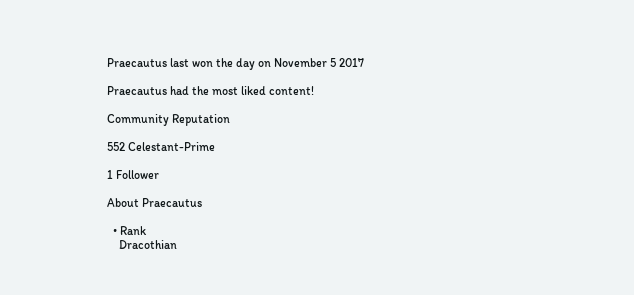Praecautus last won the day on November 5 2017

Praecautus had the most liked content!

Community Reputation

552 Celestant-Prime

1 Follower

About Praecautus

  • Rank
    Dracothian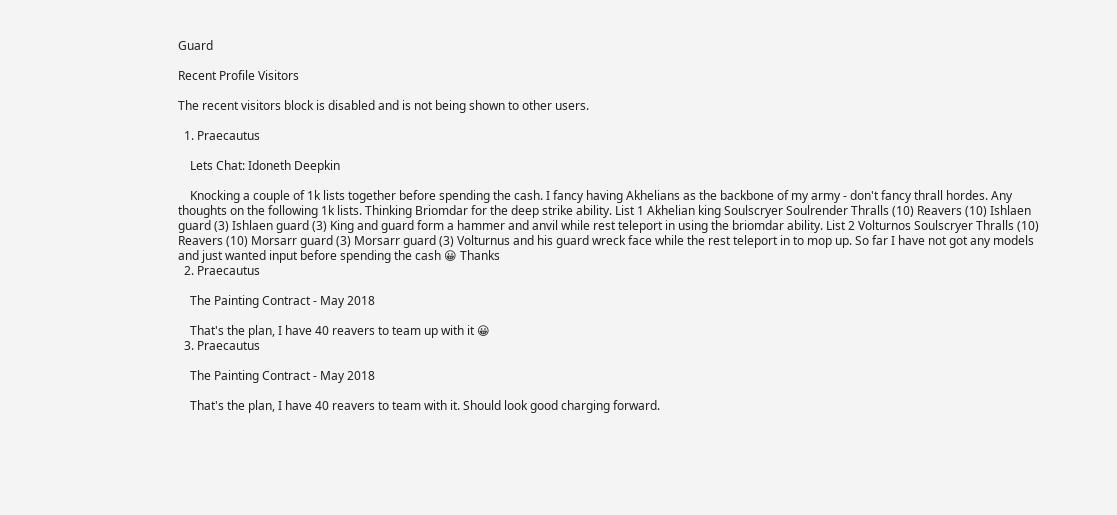Guard

Recent Profile Visitors

The recent visitors block is disabled and is not being shown to other users.

  1. Praecautus

    Lets Chat: Idoneth Deepkin

    Knocking a couple of 1k lists together before spending the cash. I fancy having Akhelians as the backbone of my army - don't fancy thrall hordes. Any thoughts on the following 1k lists. Thinking Briomdar for the deep strike ability. List 1 Akhelian king Soulscryer Soulrender Thralls (10) Reavers (10) Ishlaen guard (3) Ishlaen guard (3) King and guard form a hammer and anvil while rest teleport in using the briomdar ability. List 2 Volturnos Soulscryer Thralls (10) Reavers (10) Morsarr guard (3) Morsarr guard (3) Volturnus and his guard wreck face while the rest teleport in to mop up. So far I have not got any models and just wanted input before spending the cash 😀 Thanks
  2. Praecautus

    The Painting Contract - May 2018

    That's the plan, I have 40 reavers to team up with it 😀
  3. Praecautus

    The Painting Contract - May 2018

    That's the plan, I have 40 reavers to team with it. Should look good charging forward.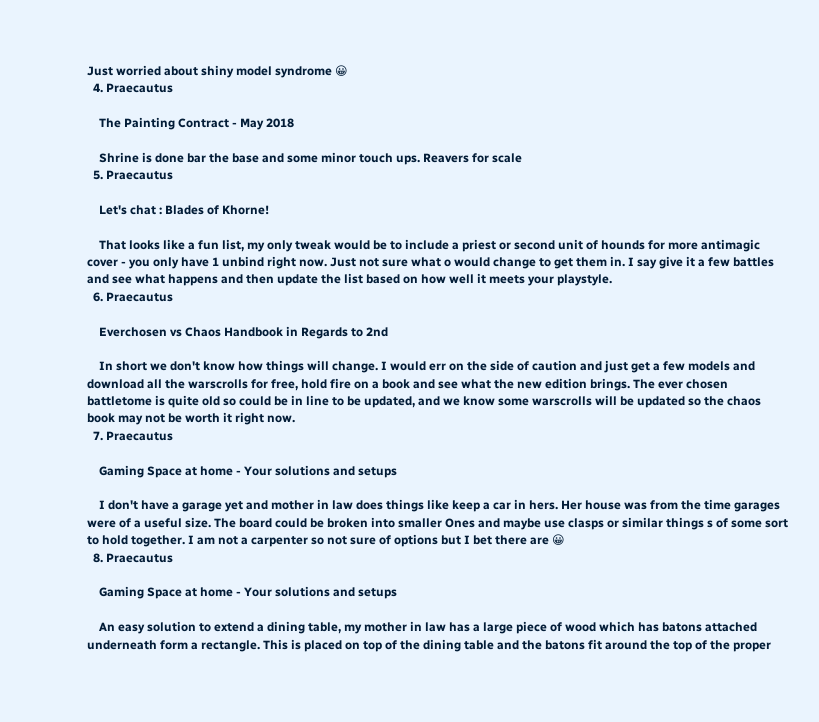Just worried about shiny model syndrome 😀
  4. Praecautus

    The Painting Contract - May 2018

    Shrine is done bar the base and some minor touch ups. Reavers for scale
  5. Praecautus

    Let's chat : Blades of Khorne!

    That looks like a fun list, my only tweak would be to include a priest or second unit of hounds for more antimagic cover - you only have 1 unbind right now. Just not sure what o would change to get them in. I say give it a few battles and see what happens and then update the list based on how well it meets your playstyle.
  6. Praecautus

    Everchosen vs Chaos Handbook in Regards to 2nd

    In short we don't know how things will change. I would err on the side of caution and just get a few models and download all the warscrolls for free, hold fire on a book and see what the new edition brings. The ever chosen battletome is quite old so could be in line to be updated, and we know some warscrolls will be updated so the chaos book may not be worth it right now.
  7. Praecautus

    Gaming Space at home - Your solutions and setups

    I don't have a garage yet and mother in law does things like keep a car in hers. Her house was from the time garages were of a useful size. The board could be broken into smaller Ones and maybe use clasps or similar things s of some sort to hold together. I am not a carpenter so not sure of options but I bet there are 😀
  8. Praecautus

    Gaming Space at home - Your solutions and setups

    An easy solution to extend a dining table, my mother in law has a large piece of wood which has batons attached underneath form a rectangle. This is placed on top of the dining table and the batons fit around the top of the proper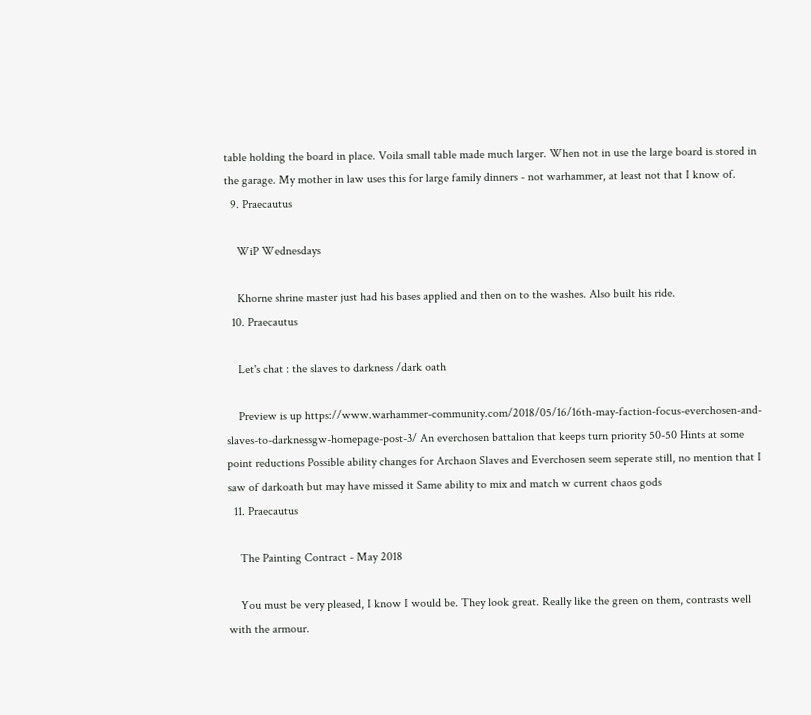table holding the board in place. Voila small table made much larger. When not in use the large board is stored in the garage. My mother in law uses this for large family dinners - not warhammer, at least not that I know of.
  9. Praecautus

    WiP Wednesdays

    Khorne shrine master just had his bases applied and then on to the washes. Also built his ride.
  10. Praecautus

    Let's chat : the slaves to darkness /dark oath

    Preview is up https://www.warhammer-community.com/2018/05/16/16th-may-faction-focus-everchosen-and-slaves-to-darknessgw-homepage-post-3/ An everchosen battalion that keeps turn priority 50-50 Hints at some point reductions Possible ability changes for Archaon Slaves and Everchosen seem seperate still, no mention that I saw of darkoath but may have missed it Same ability to mix and match w current chaos gods
  11. Praecautus

    The Painting Contract - May 2018

    You must be very pleased, I know I would be. They look great. Really like the green on them, contrasts well with the armour.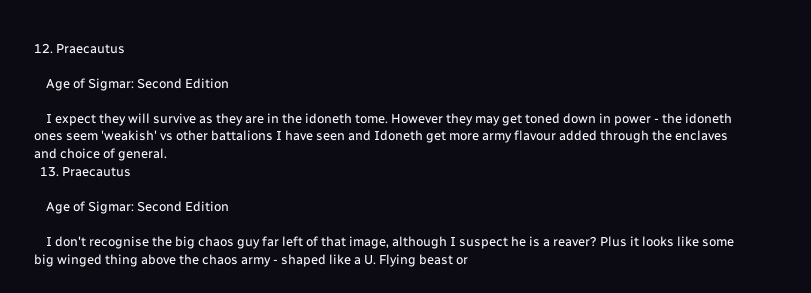12. Praecautus

    Age of Sigmar: Second Edition

    I expect they will survive as they are in the idoneth tome. However they may get toned down in power - the idoneth ones seem 'weakish' vs other battalions I have seen and Idoneth get more army flavour added through the enclaves and choice of general.
  13. Praecautus

    Age of Sigmar: Second Edition

    I don't recognise the big chaos guy far left of that image, although I suspect he is a reaver? Plus it looks like some big winged thing above the chaos army - shaped like a U. Flying beast or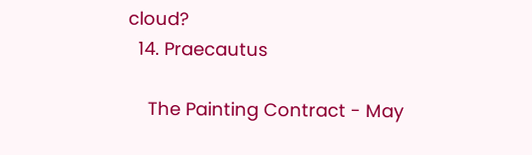cloud?
  14. Praecautus

    The Painting Contract - May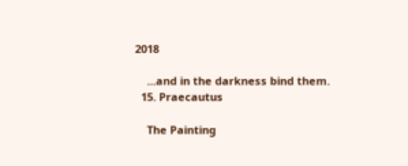2018

    ...and in the darkness bind them.
  15. Praecautus

    The Painting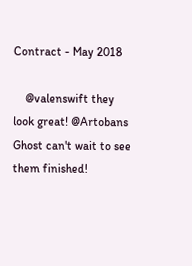Contract - May 2018

    @valenswift they look great! @Artobans Ghost can't wait to see them finished!